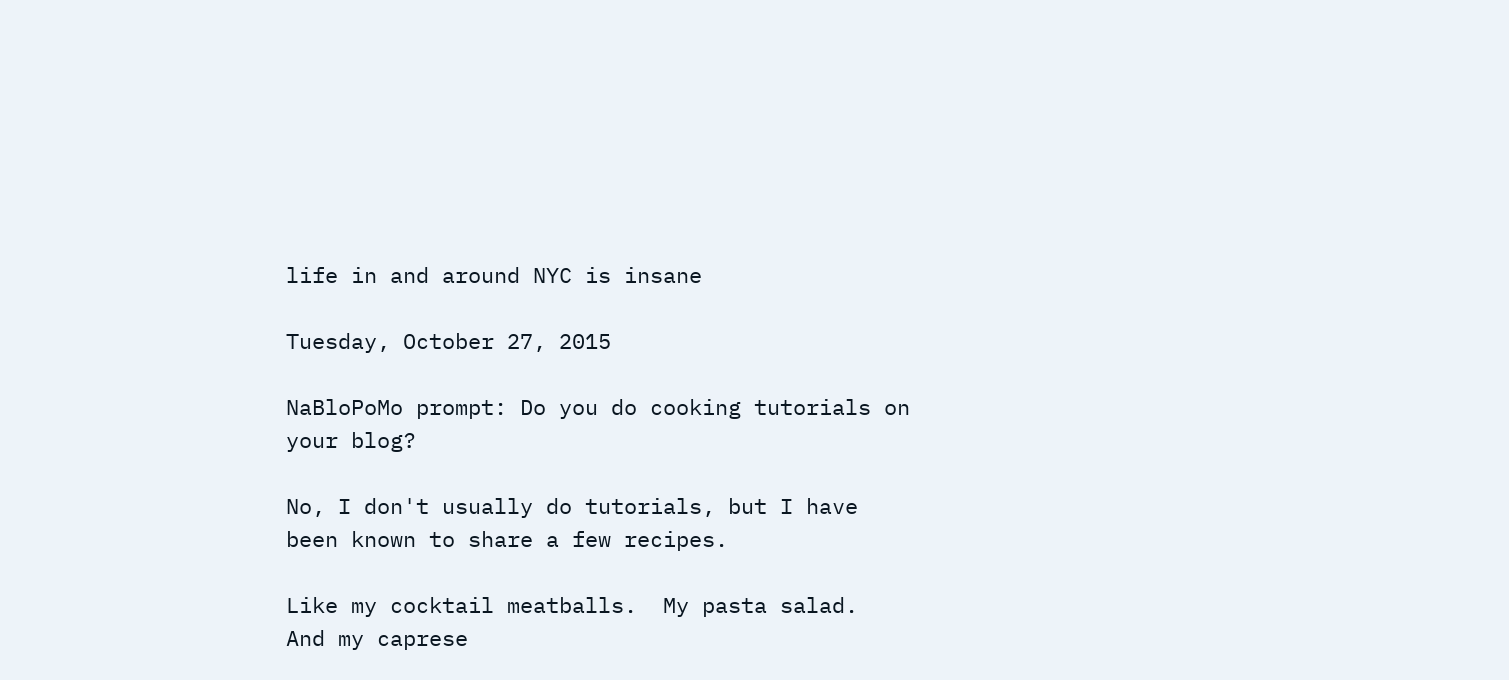life in and around NYC is insane

Tuesday, October 27, 2015

NaBloPoMo prompt: Do you do cooking tutorials on your blog?

No, I don't usually do tutorials, but I have been known to share a few recipes.

Like my cocktail meatballs.  My pasta salad.  And my caprese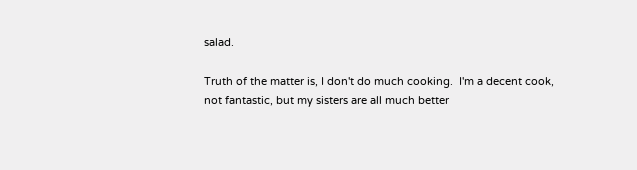salad.

Truth of the matter is, I don't do much cooking.  I'm a decent cook, not fantastic, but my sisters are all much better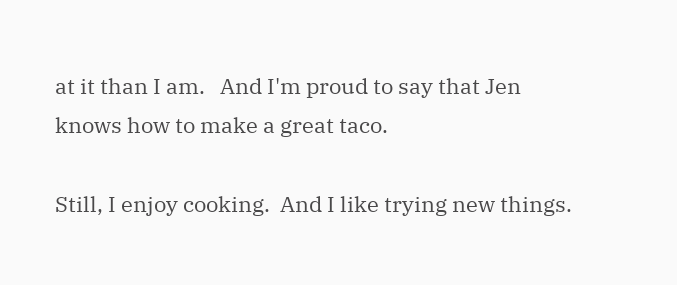at it than I am.   And I'm proud to say that Jen knows how to make a great taco.

Still, I enjoy cooking.  And I like trying new things.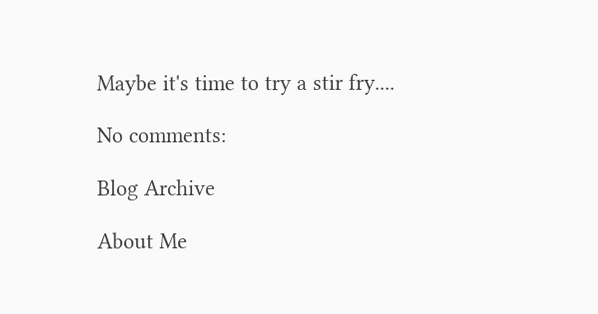Maybe it's time to try a stir fry....

No comments:

Blog Archive

About Me